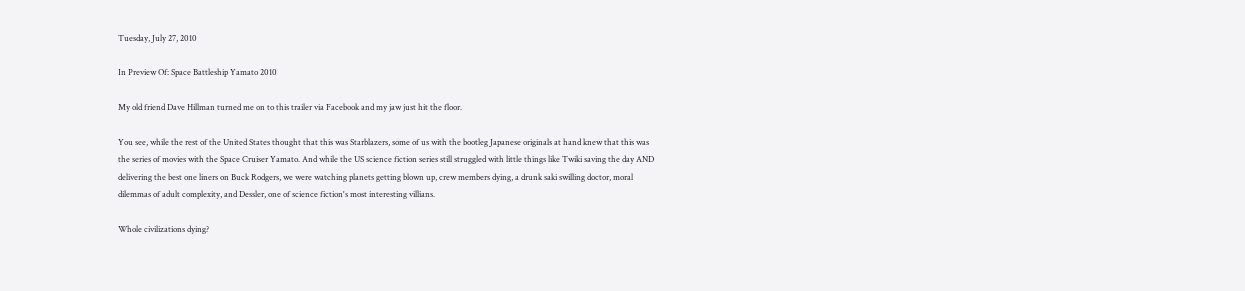Tuesday, July 27, 2010

In Preview Of: Space Battleship Yamato 2010

My old friend Dave Hillman turned me on to this trailer via Facebook and my jaw just hit the floor.

You see, while the rest of the United States thought that this was Starblazers, some of us with the bootleg Japanese originals at hand knew that this was the series of movies with the Space Cruiser Yamato. And while the US science fiction series still struggled with little things like Twiki saving the day AND delivering the best one liners on Buck Rodgers, we were watching planets getting blown up, crew members dying, a drunk saki swilling doctor, moral dilemmas of adult complexity, and Dessler, one of science fiction's most interesting villians.

Whole civilizations dying?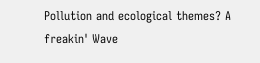Pollution and ecological themes? A freakin' Wave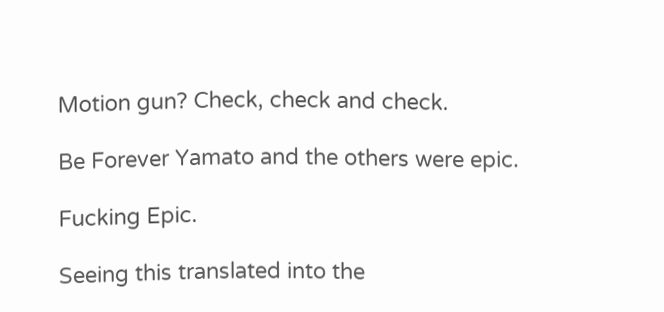Motion gun? Check, check and check.

Be Forever Yamato and the others were epic.

Fucking Epic.

Seeing this translated into the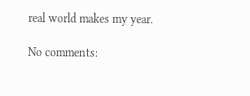real world makes my year.

No comments: